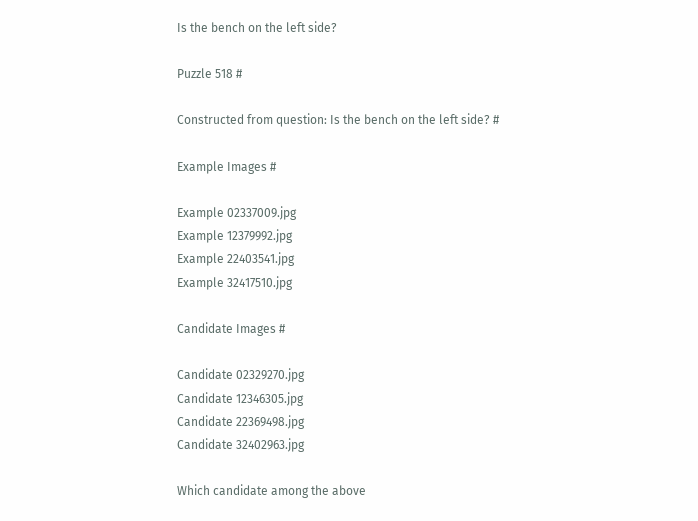Is the bench on the left side?

Puzzle 518 #

Constructed from question: Is the bench on the left side? #

Example Images #

Example 02337009.jpg
Example 12379992.jpg
Example 22403541.jpg
Example 32417510.jpg

Candidate Images #

Candidate 02329270.jpg
Candidate 12346305.jpg
Candidate 22369498.jpg
Candidate 32402963.jpg

Which candidate among the above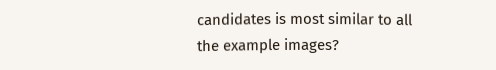candidates is most similar to all the example images?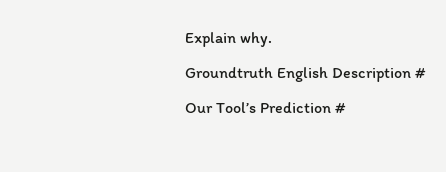Explain why.

Groundtruth English Description #

Our Tool’s Prediction #